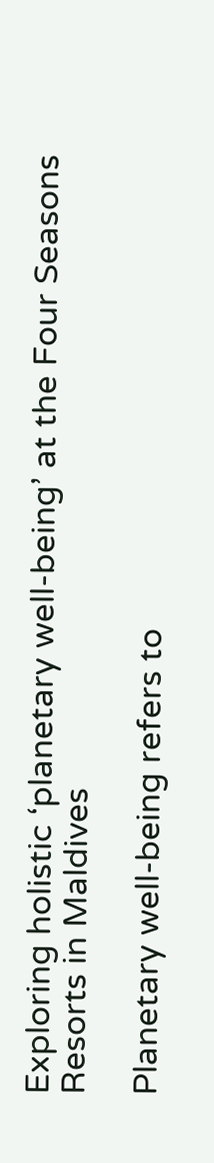Exploring holistic ‘planetary well-being’ at the Four Seasons Resorts in Maldives

Planetary well-being refers to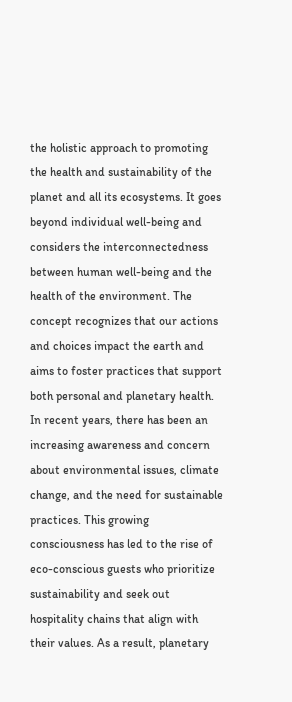the holistic approach to promoting the health and sustainability of the planet and all its ecosystems. It goes beyond individual well-being and considers the interconnectedness between human well-being and the health of the environment. The concept recognizes that our actions and choices impact the earth and aims to foster practices that support both personal and planetary health. In recent years, there has been an increasing awareness and concern about environmental issues, climate change, and the need for sustainable practices. This growing consciousness has led to the rise of eco-conscious guests who prioritize sustainability and seek out hospitality chains that align with their values. As a result, planetary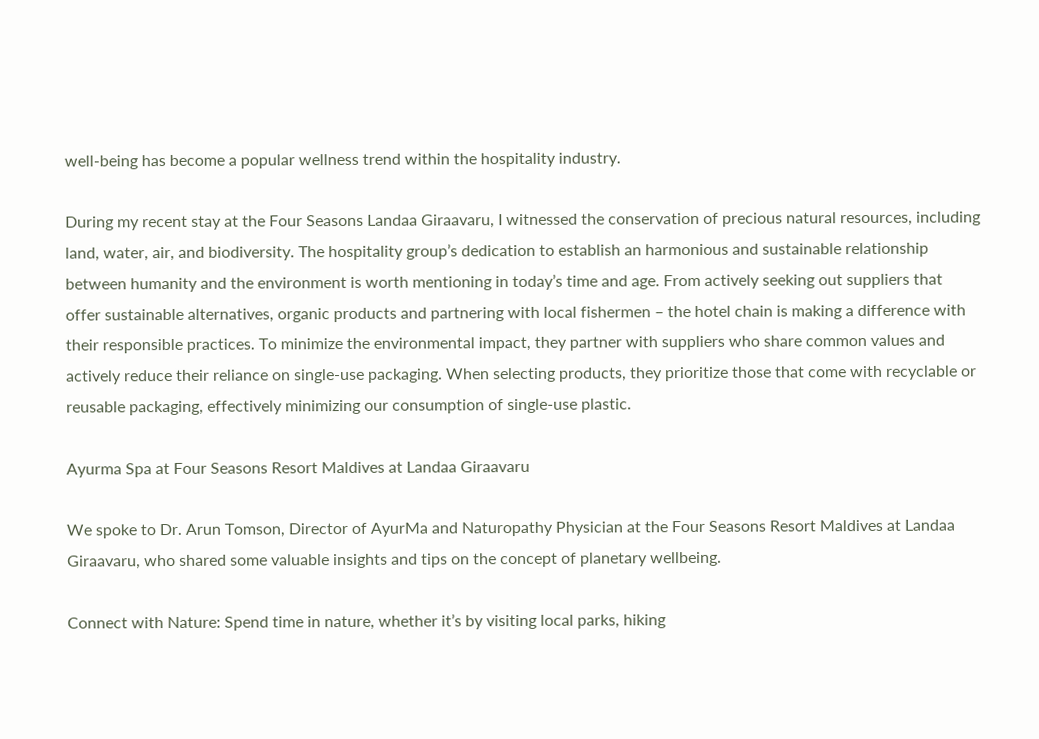well-being has become a popular wellness trend within the hospitality industry.

During my recent stay at the Four Seasons Landaa Giraavaru, I witnessed the conservation of precious natural resources, including land, water, air, and biodiversity. The hospitality group’s dedication to establish an harmonious and sustainable relationship between humanity and the environment is worth mentioning in today’s time and age. From actively seeking out suppliers that offer sustainable alternatives, organic products and partnering with local fishermen – the hotel chain is making a difference with their responsible practices. To minimize the environmental impact, they partner with suppliers who share common values and actively reduce their reliance on single-use packaging. When selecting products, they prioritize those that come with recyclable or reusable packaging, effectively minimizing our consumption of single-use plastic.

Ayurma Spa at Four Seasons Resort Maldives at Landaa Giraavaru

We spoke to Dr. Arun Tomson, Director of AyurMa and Naturopathy Physician at the Four Seasons Resort Maldives at Landaa Giraavaru, who shared some valuable insights and tips on the concept of planetary wellbeing.

Connect with Nature: Spend time in nature, whether it’s by visiting local parks, hiking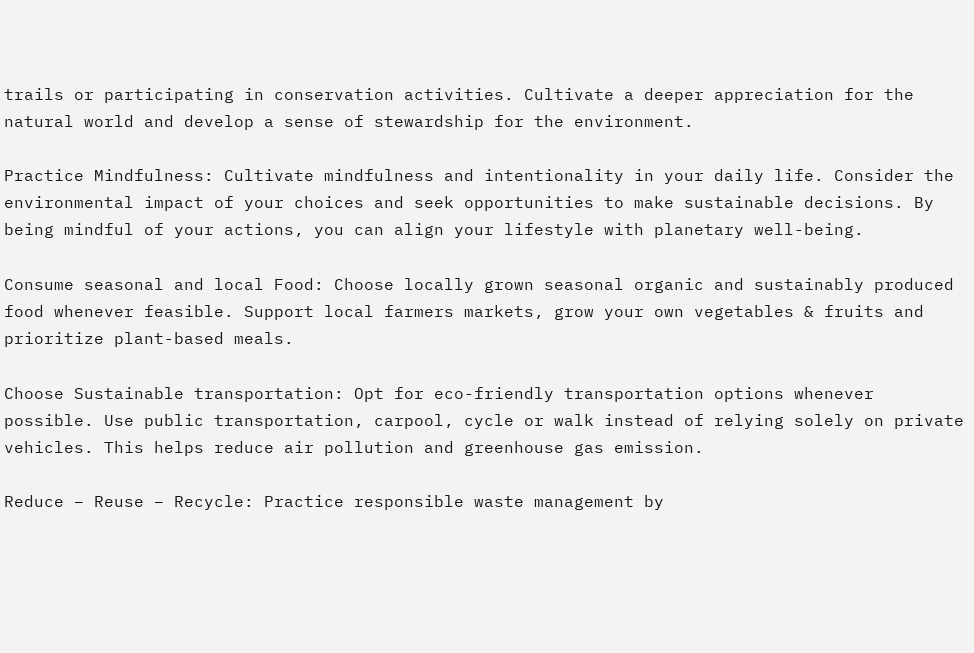trails or participating in conservation activities. Cultivate a deeper appreciation for the natural world and develop a sense of stewardship for the environment.

Practice Mindfulness: Cultivate mindfulness and intentionality in your daily life. Consider the environmental impact of your choices and seek opportunities to make sustainable decisions. By being mindful of your actions, you can align your lifestyle with planetary well-being.

Consume seasonal and local Food: Choose locally grown seasonal organic and sustainably produced food whenever feasible. Support local farmers markets, grow your own vegetables & fruits and prioritize plant-based meals.

Choose Sustainable transportation: Opt for eco-friendly transportation options whenever possible. Use public transportation, carpool, cycle or walk instead of relying solely on private vehicles. This helps reduce air pollution and greenhouse gas emission.

Reduce – Reuse – Recycle: Practice responsible waste management by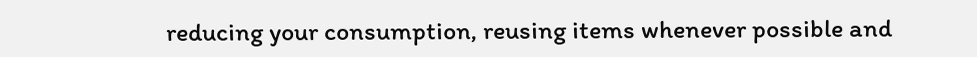reducing your consumption, reusing items whenever possible and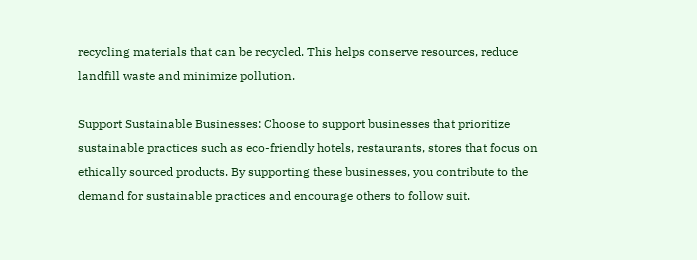recycling materials that can be recycled. This helps conserve resources, reduce landfill waste and minimize pollution.

Support Sustainable Businesses: Choose to support businesses that prioritize sustainable practices such as eco-friendly hotels, restaurants, stores that focus on ethically sourced products. By supporting these businesses, you contribute to the demand for sustainable practices and encourage others to follow suit.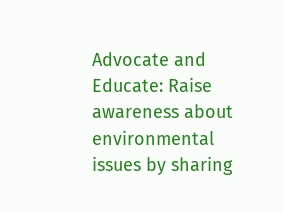Advocate and Educate: Raise awareness about environmental issues by sharing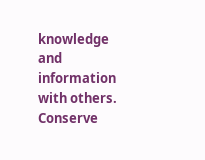knowledge and information with others. Conserve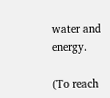water and energy.

(To reach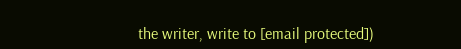the writer, write to [email protected])